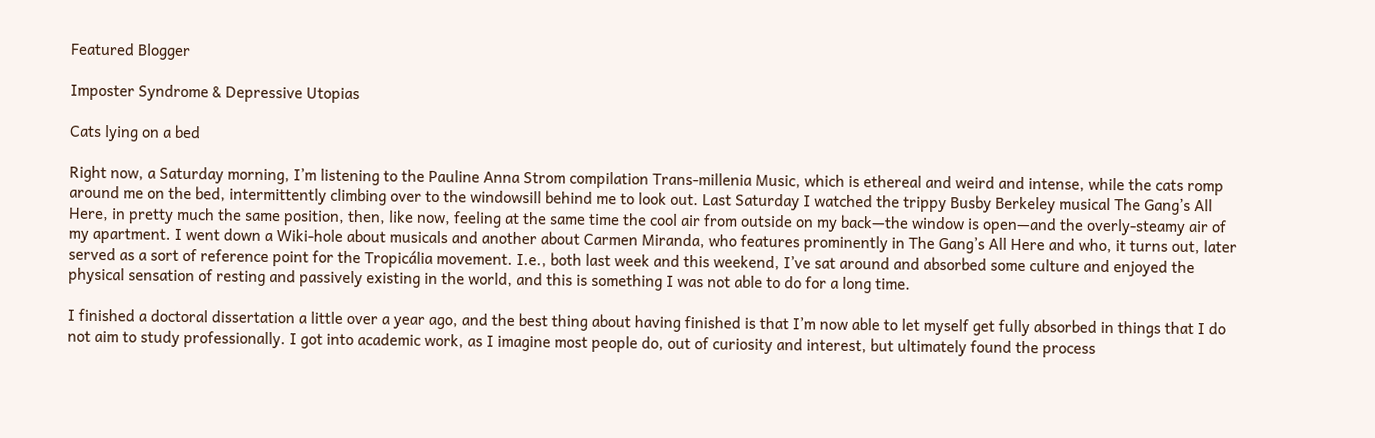Featured Blogger

Imposter Syndrome & Depressive Utopias

Cats lying on a bed

Right now, a Saturday morning, I’m listening to the Pauline Anna Strom compilation Trans-millenia Music, which is ethereal and weird and intense, while the cats romp around me on the bed, intermittently climbing over to the windowsill behind me to look out. Last Saturday I watched the trippy Busby Berkeley musical The Gang’s All Here, in pretty much the same position, then, like now, feeling at the same time the cool air from outside on my back—the window is open—and the overly-steamy air of my apartment. I went down a Wiki-hole about musicals and another about Carmen Miranda, who features prominently in The Gang’s All Here and who, it turns out, later served as a sort of reference point for the Tropicália movement. I.e., both last week and this weekend, I’ve sat around and absorbed some culture and enjoyed the physical sensation of resting and passively existing in the world, and this is something I was not able to do for a long time.

I finished a doctoral dissertation a little over a year ago, and the best thing about having finished is that I’m now able to let myself get fully absorbed in things that I do not aim to study professionally. I got into academic work, as I imagine most people do, out of curiosity and interest, but ultimately found the process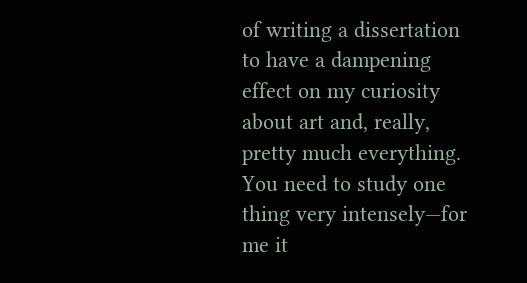of writing a dissertation to have a dampening effect on my curiosity about art and, really, pretty much everything. You need to study one thing very intensely—for me it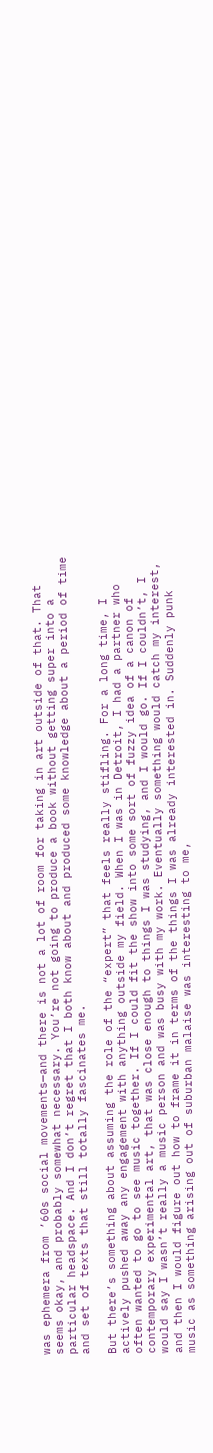was ephemera from ’60s social movements—and there is not a lot of room for taking in art outside of that. That seems okay, and probably somewhat necessary. You’re not going to produce a book without getting super into a particular headspace. And I don’t regret that I both know about and produced some knowledge about a period of time and set of texts that still totally fascinates me.

But there’s something about assuming the role of the “expert” that feels really stifling. For a long time, I actively pushed away any engagement with anything outside my field. When I was in Detroit, I had a partner who often wanted to go to see music together. If I could fit the show into some sort of fuzzy idea of a canon of contemporary experimental art, that was close enough to things I was studying, and I would go. If I couldn’t, I would say I wasn’t really a music person and was busy with my work. Eventually something would catch my interest, and then I would figure out how to frame it in terms of the things I was already interested in. Suddenly punk music as something arising out of suburban malaise was interesting to me,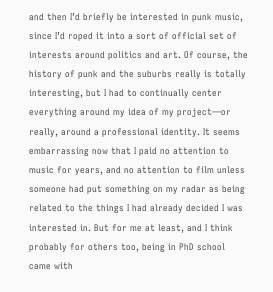and then I’d briefly be interested in punk music, since I’d roped it into a sort of official set of interests around politics and art. Of course, the history of punk and the suburbs really is totally interesting, but I had to continually center everything around my idea of my project—or really, around a professional identity. It seems embarrassing now that I paid no attention to music for years, and no attention to film unless someone had put something on my radar as being related to the things I had already decided I was interested in. But for me at least, and I think probably for others too, being in PhD school came with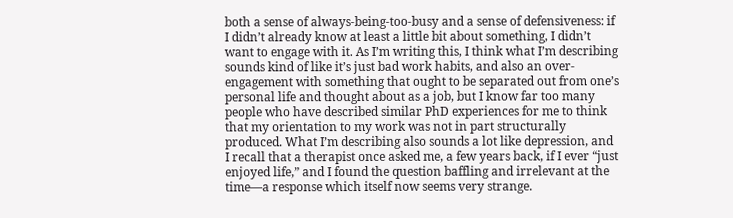both a sense of always-being-too-busy and a sense of defensiveness: if I didn’t already know at least a little bit about something, I didn’t want to engage with it. As I’m writing this, I think what I’m describing sounds kind of like it’s just bad work habits, and also an over-engagement with something that ought to be separated out from one’s personal life and thought about as a job, but I know far too many people who have described similar PhD experiences for me to think that my orientation to my work was not in part structurally produced. What I’m describing also sounds a lot like depression, and I recall that a therapist once asked me, a few years back, if I ever “just enjoyed life,” and I found the question baffling and irrelevant at the time—a response which itself now seems very strange.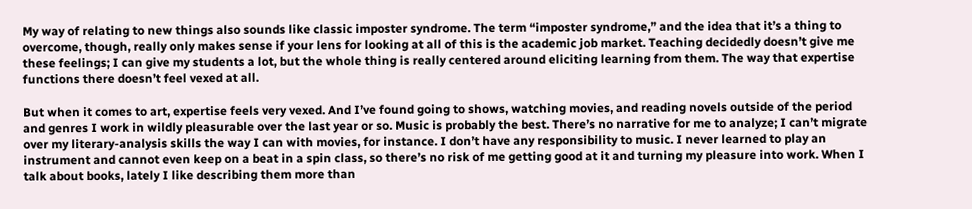My way of relating to new things also sounds like classic imposter syndrome. The term “imposter syndrome,” and the idea that it’s a thing to overcome, though, really only makes sense if your lens for looking at all of this is the academic job market. Teaching decidedly doesn’t give me these feelings; I can give my students a lot, but the whole thing is really centered around eliciting learning from them. The way that expertise functions there doesn’t feel vexed at all.

But when it comes to art, expertise feels very vexed. And I’ve found going to shows, watching movies, and reading novels outside of the period and genres I work in wildly pleasurable over the last year or so. Music is probably the best. There’s no narrative for me to analyze; I can’t migrate over my literary-analysis skills the way I can with movies, for instance. I don’t have any responsibility to music. I never learned to play an instrument and cannot even keep on a beat in a spin class, so there’s no risk of me getting good at it and turning my pleasure into work. When I talk about books, lately I like describing them more than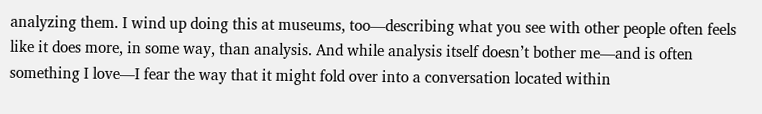analyzing them. I wind up doing this at museums, too—describing what you see with other people often feels like it does more, in some way, than analysis. And while analysis itself doesn’t bother me—and is often something I love—I fear the way that it might fold over into a conversation located within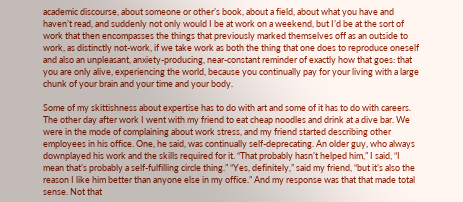academic discourse, about someone or other’s book, about a field, about what you have and haven’t read, and suddenly not only would I be at work on a weekend, but I’d be at the sort of work that then encompasses the things that previously marked themselves off as an outside to work, as distinctly not-work, if we take work as both the thing that one does to reproduce oneself and also an unpleasant, anxiety-producing, near-constant reminder of exactly how that goes: that you are only alive, experiencing the world, because you continually pay for your living with a large chunk of your brain and your time and your body.

Some of my skittishness about expertise has to do with art and some of it has to do with careers. The other day after work I went with my friend to eat cheap noodles and drink at a dive bar. We were in the mode of complaining about work stress, and my friend started describing other employees in his office. One, he said, was continually self-deprecating. An older guy, who always downplayed his work and the skills required for it. “That probably hasn’t helped him,” I said, “I mean that’s probably a self-fulfilling circle thing.” “Yes, definitely,” said my friend, “but it’s also the reason I like him better than anyone else in my office.” And my response was that that made total sense. Not that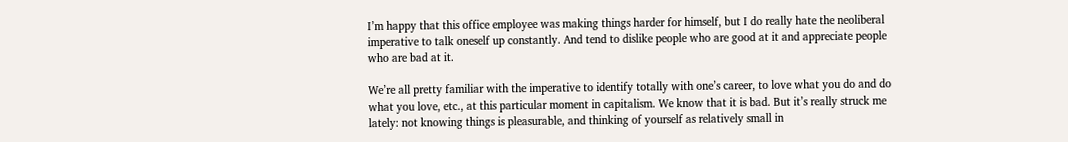I’m happy that this office employee was making things harder for himself, but I do really hate the neoliberal imperative to talk oneself up constantly. And tend to dislike people who are good at it and appreciate people who are bad at it.

We’re all pretty familiar with the imperative to identify totally with one’s career, to love what you do and do what you love, etc., at this particular moment in capitalism. We know that it is bad. But it’s really struck me lately: not knowing things is pleasurable, and thinking of yourself as relatively small in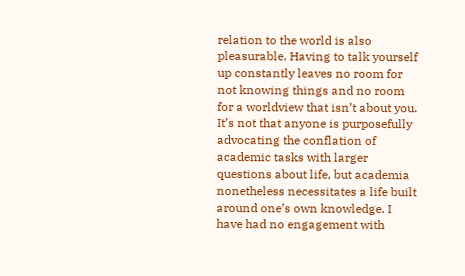relation to the world is also pleasurable. Having to talk yourself up constantly leaves no room for not knowing things and no room for a worldview that isn’t about you. It’s not that anyone is purposefully advocating the conflation of academic tasks with larger questions about life, but academia nonetheless necessitates a life built around one’s own knowledge. I have had no engagement with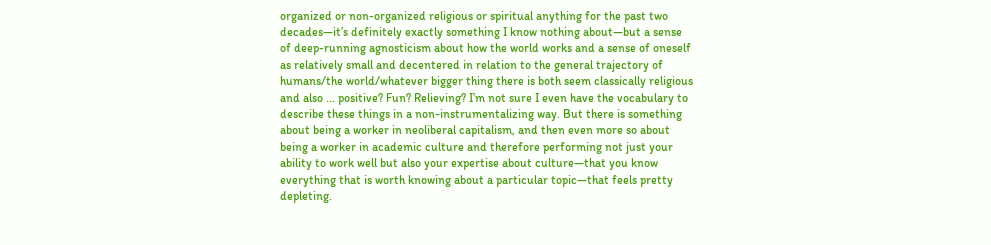organized or non-organized religious or spiritual anything for the past two decades—it’s definitely exactly something I know nothing about—but a sense of deep-running agnosticism about how the world works and a sense of oneself as relatively small and decentered in relation to the general trajectory of humans/the world/whatever bigger thing there is both seem classically religious and also ... positive? Fun? Relieving? I’m not sure I even have the vocabulary to describe these things in a non-instrumentalizing way. But there is something about being a worker in neoliberal capitalism, and then even more so about being a worker in academic culture and therefore performing not just your ability to work well but also your expertise about culture—that you know everything that is worth knowing about a particular topic—that feels pretty depleting.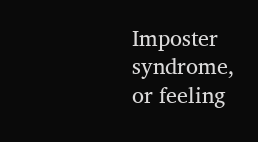Imposter syndrome, or feeling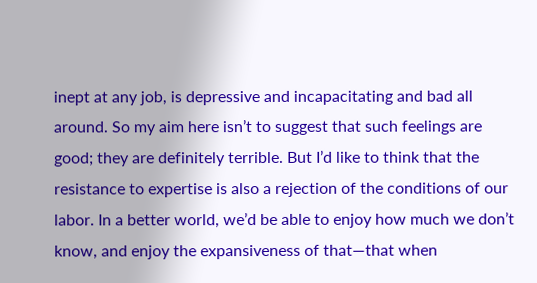inept at any job, is depressive and incapacitating and bad all around. So my aim here isn’t to suggest that such feelings are good; they are definitely terrible. But I’d like to think that the resistance to expertise is also a rejection of the conditions of our labor. In a better world, we’d be able to enjoy how much we don’t know, and enjoy the expansiveness of that—that when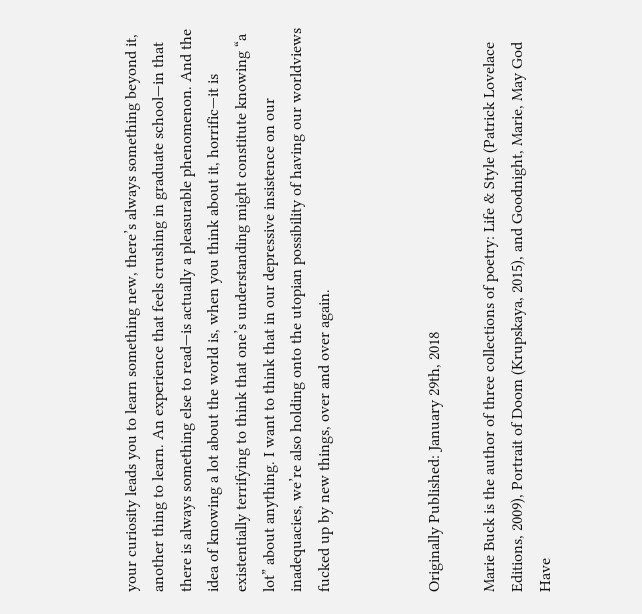your curiosity leads you to learn something new, there’s always something beyond it, another thing to learn. An experience that feels crushing in graduate school—in that there is always something else to read—is actually a pleasurable phenomenon. And the idea of knowing a lot about the world is, when you think about it, horrific—it is existentially terrifying to think that one’s understanding might constitute knowing “a lot” about anything. I want to think that in our depressive insistence on our inadequacies, we’re also holding onto the utopian possibility of having our worldviews fucked up by new things, over and over again.



Originally Published: January 29th, 2018

Marie Buck is the author of three collections of poetry: Life & Style (Patrick Lovelace Editions, 2009), Portrait of Doom (Krupskaya, 2015), and Goodnight, Marie, May God Have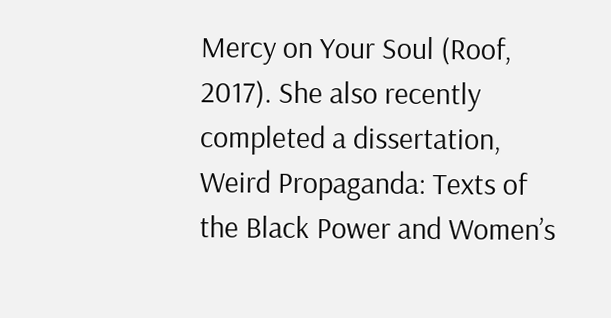Mercy on Your Soul (Roof, 2017). She also recently completed a dissertation, Weird Propaganda: Texts of the Black Power and Women’s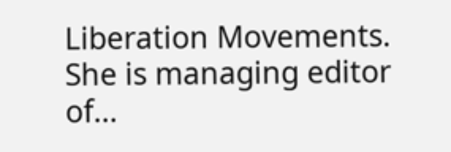Liberation Movements. She is managing editor of...